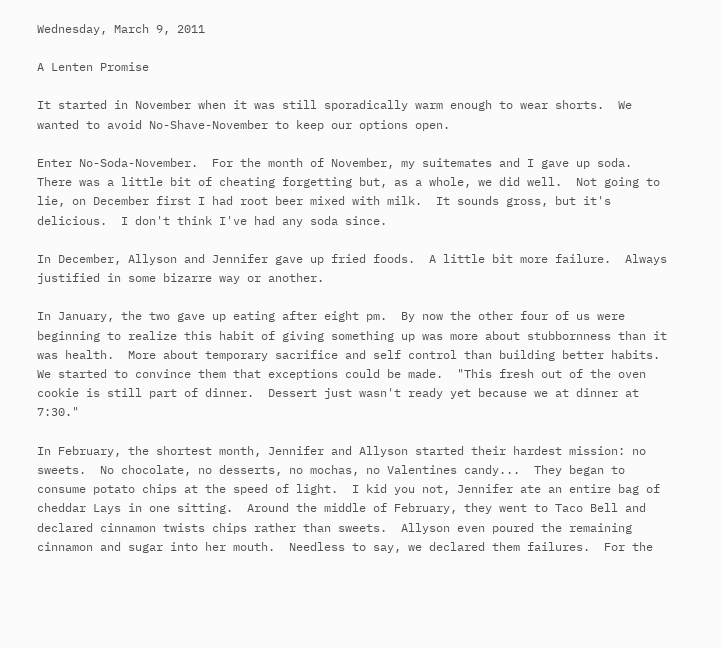Wednesday, March 9, 2011

A Lenten Promise

It started in November when it was still sporadically warm enough to wear shorts.  We wanted to avoid No-Shave-November to keep our options open.

Enter No-Soda-November.  For the month of November, my suitemates and I gave up soda.  There was a little bit of cheating forgetting but, as a whole, we did well.  Not going to lie, on December first I had root beer mixed with milk.  It sounds gross, but it's delicious.  I don't think I've had any soda since.

In December, Allyson and Jennifer gave up fried foods.  A little bit more failure.  Always justified in some bizarre way or another.

In January, the two gave up eating after eight pm.  By now the other four of us were beginning to realize this habit of giving something up was more about stubbornness than it was health.  More about temporary sacrifice and self control than building better habits.  We started to convince them that exceptions could be made.  "This fresh out of the oven cookie is still part of dinner.  Dessert just wasn't ready yet because we at dinner at 7:30."

In February, the shortest month, Jennifer and Allyson started their hardest mission: no sweets.  No chocolate, no desserts, no mochas, no Valentines candy...  They began to consume potato chips at the speed of light.  I kid you not, Jennifer ate an entire bag of cheddar Lays in one sitting.  Around the middle of February, they went to Taco Bell and declared cinnamon twists chips rather than sweets.  Allyson even poured the remaining cinnamon and sugar into her mouth.  Needless to say, we declared them failures.  For the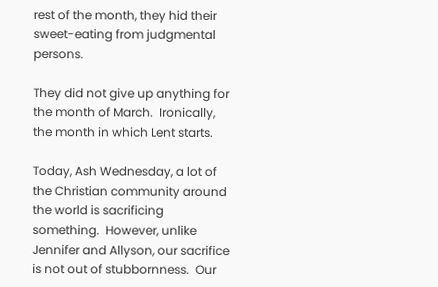rest of the month, they hid their sweet-eating from judgmental persons.

They did not give up anything for the month of March.  Ironically, the month in which Lent starts.

Today, Ash Wednesday, a lot of the Christian community around the world is sacrificing something.  However, unlike Jennifer and Allyson, our sacrifice is not out of stubbornness.  Our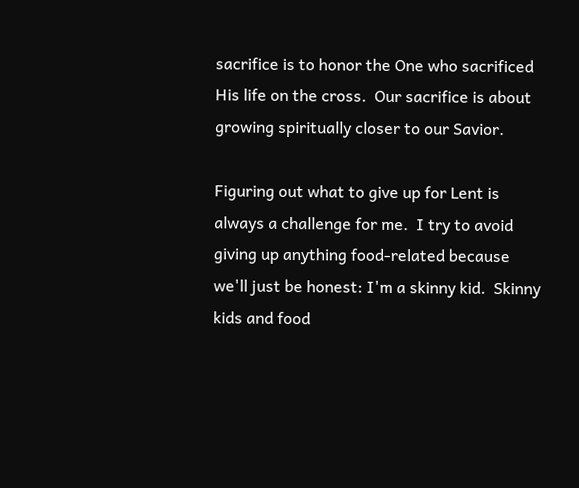sacrifice is to honor the One who sacrificed His life on the cross.  Our sacrifice is about growing spiritually closer to our Savior.

Figuring out what to give up for Lent is always a challenge for me.  I try to avoid giving up anything food-related because we'll just be honest: I'm a skinny kid.  Skinny kids and food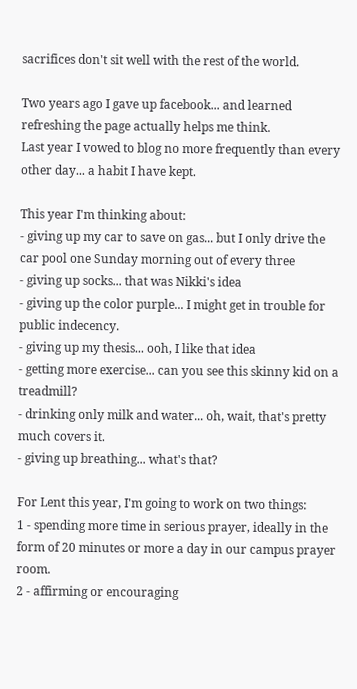sacrifices don't sit well with the rest of the world.

Two years ago I gave up facebook... and learned refreshing the page actually helps me think.
Last year I vowed to blog no more frequently than every other day... a habit I have kept.

This year I'm thinking about:
- giving up my car to save on gas... but I only drive the car pool one Sunday morning out of every three
- giving up socks... that was Nikki's idea
- giving up the color purple... I might get in trouble for public indecency.
- giving up my thesis... ooh, I like that idea
- getting more exercise... can you see this skinny kid on a treadmill?
- drinking only milk and water... oh, wait, that's pretty much covers it.
- giving up breathing... what's that?

For Lent this year, I'm going to work on two things:
1 - spending more time in serious prayer, ideally in the form of 20 minutes or more a day in our campus prayer room.
2 - affirming or encouraging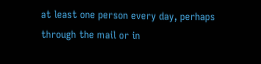at least one person every day, perhaps through the mail or in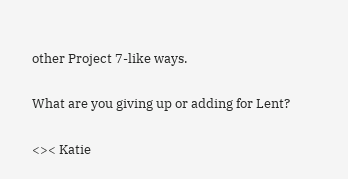other Project 7-like ways.

What are you giving up or adding for Lent?

<>< Katie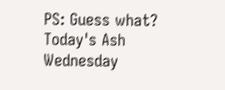PS: Guess what?  Today's Ash Wednesday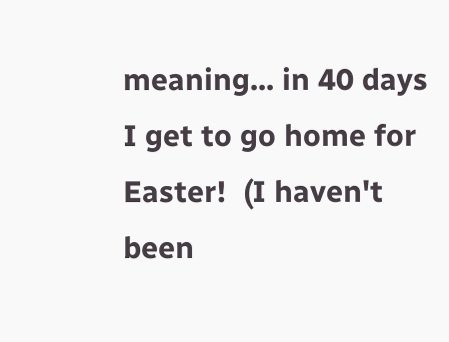meaning... in 40 days I get to go home for Easter!  (I haven't been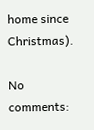home since Christmas).

No comments: